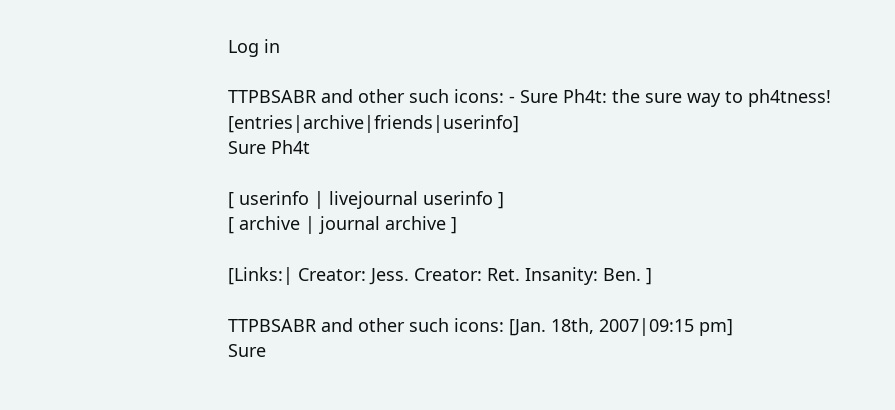Log in

TTPBSABR and other such icons: - Sure Ph4t: the sure way to ph4tness! [entries|archive|friends|userinfo]
Sure Ph4t

[ userinfo | livejournal userinfo ]
[ archive | journal archive ]

[Links:| Creator: Jess. Creator: Ret. Insanity: Ben. ]

TTPBSABR and other such icons: [Jan. 18th, 2007|09:15 pm]
Sure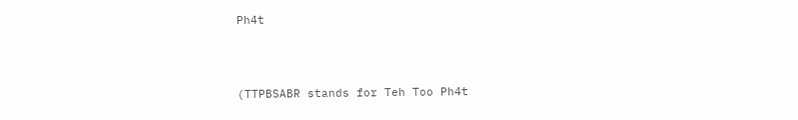Ph4t



(TTPBSABR stands for Teh Too Ph4t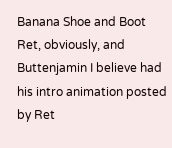Banana Shoe and Boot Ret, obviously, and Buttenjamin I believe had his intro animation posted by Ret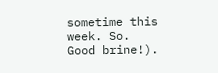sometime this week. So. Good brine!).